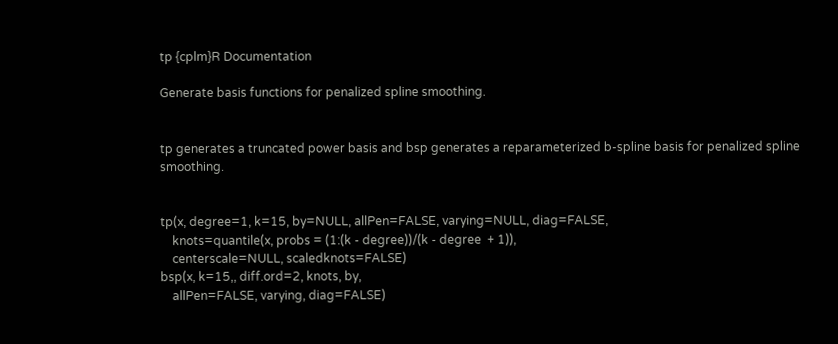tp {cplm}R Documentation

Generate basis functions for penalized spline smoothing.


tp generates a truncated power basis and bsp generates a reparameterized b-spline basis for penalized spline smoothing.


tp(x, degree=1, k=15, by=NULL, allPen=FALSE, varying=NULL, diag=FALSE,
    knots=quantile(x, probs = (1:(k - degree))/(k - degree  + 1)),
    centerscale=NULL, scaledknots=FALSE)
bsp(x, k=15,, diff.ord=2, knots, by,
    allPen=FALSE, varying, diag=FALSE)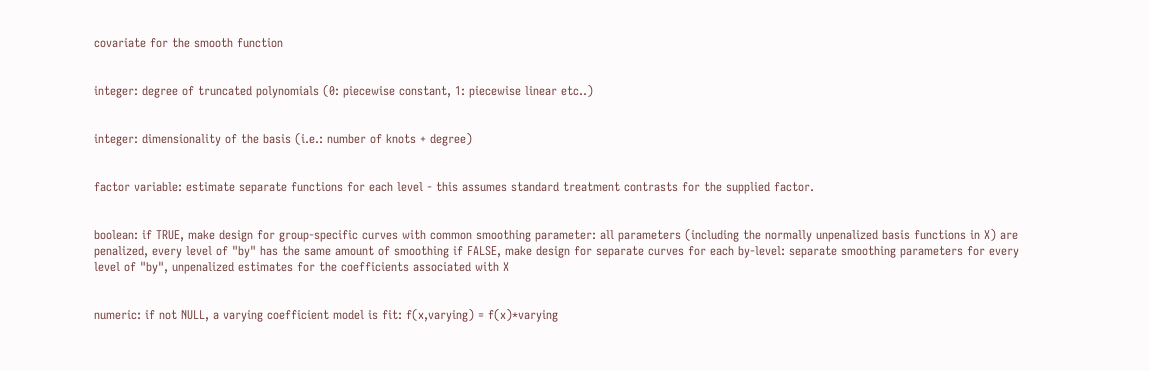covariate for the smooth function


integer: degree of truncated polynomials (0: piecewise constant, 1: piecewise linear etc..)


integer: dimensionality of the basis (i.e.: number of knots + degree)


factor variable: estimate separate functions for each level - this assumes standard treatment contrasts for the supplied factor.


boolean: if TRUE, make design for group-specific curves with common smoothing parameter: all parameters (including the normally unpenalized basis functions in X) are penalized, every level of "by" has the same amount of smoothing if FALSE, make design for separate curves for each by-level: separate smoothing parameters for every level of "by", unpenalized estimates for the coefficients associated with X


numeric: if not NULL, a varying coefficient model is fit: f(x,varying) = f(x)*varying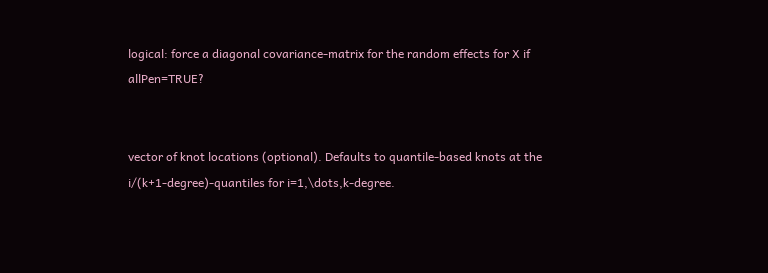logical: force a diagonal covariance-matrix for the random effects for X if allPen=TRUE?


vector of knot locations (optional). Defaults to quantile-based knots at the i/(k+1-degree)-quantiles for i=1,\dots,k-degree.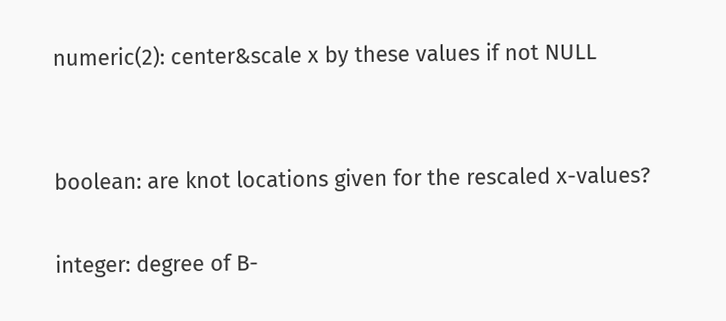numeric(2): center&scale x by these values if not NULL


boolean: are knot locations given for the rescaled x-values?

integer: degree of B-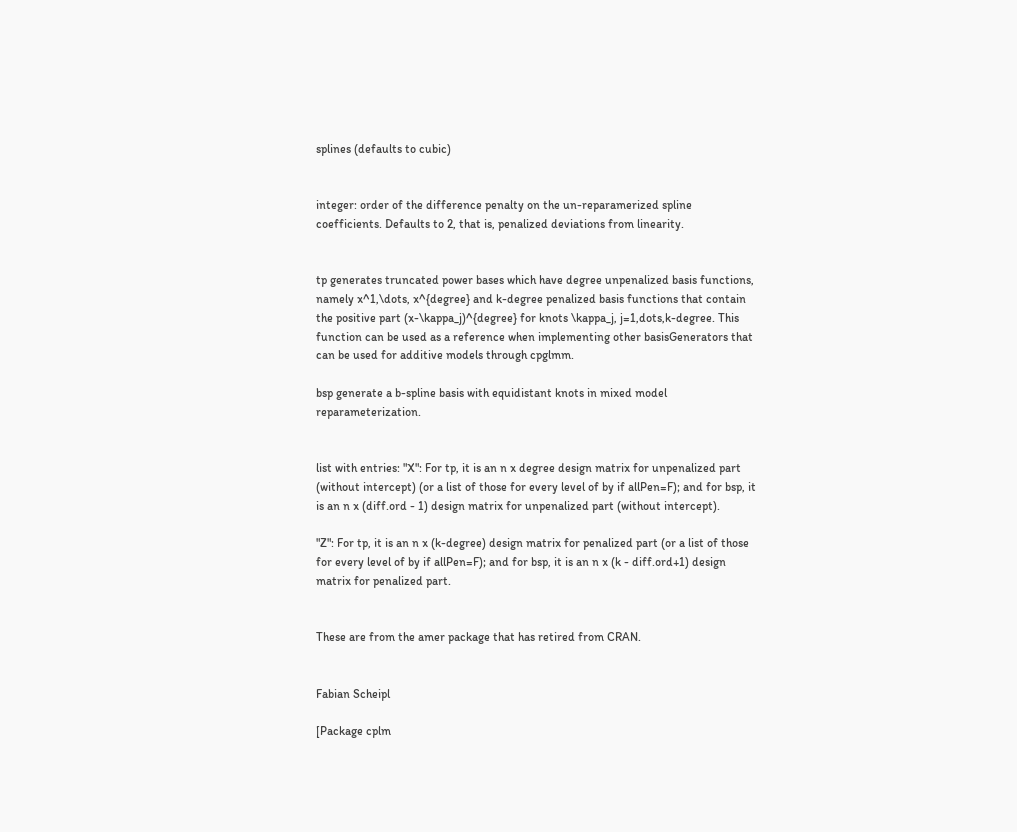splines (defaults to cubic)


integer: order of the difference penalty on the un-reparamerized spline coefficients. Defaults to 2, that is, penalized deviations from linearity.


tp generates truncated power bases which have degree unpenalized basis functions, namely x^1,\dots, x^{degree} and k-degree penalized basis functions that contain the positive part (x-\kappa_j)^{degree} for knots \kappa_j, j=1,dots,k-degree. This function can be used as a reference when implementing other basisGenerators that can be used for additive models through cpglmm.

bsp generate a b-spline basis with equidistant knots in mixed model reparameterization.


list with entries: "X": For tp, it is an n x degree design matrix for unpenalized part (without intercept) (or a list of those for every level of by if allPen=F); and for bsp, it is an n x (diff.ord - 1) design matrix for unpenalized part (without intercept).

"Z": For tp, it is an n x (k-degree) design matrix for penalized part (or a list of those for every level of by if allPen=F); and for bsp, it is an n x (k - diff.ord+1) design matrix for penalized part.


These are from the amer package that has retired from CRAN.


Fabian Scheipl

[Package cplm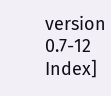version 0.7-12 Index]